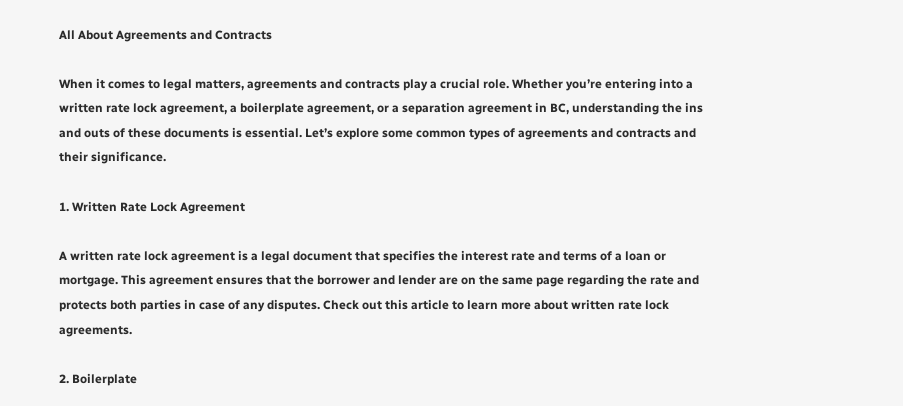All About Agreements and Contracts

When it comes to legal matters, agreements and contracts play a crucial role. Whether you’re entering into a written rate lock agreement, a boilerplate agreement, or a separation agreement in BC, understanding the ins and outs of these documents is essential. Let’s explore some common types of agreements and contracts and their significance.

1. Written Rate Lock Agreement

A written rate lock agreement is a legal document that specifies the interest rate and terms of a loan or mortgage. This agreement ensures that the borrower and lender are on the same page regarding the rate and protects both parties in case of any disputes. Check out this article to learn more about written rate lock agreements.

2. Boilerplate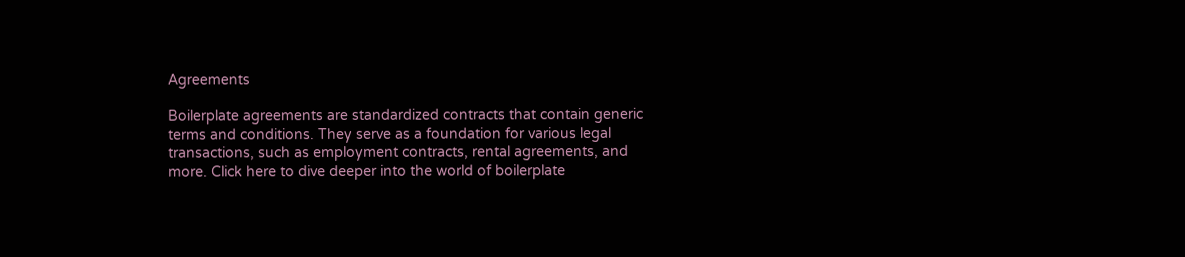Agreements

Boilerplate agreements are standardized contracts that contain generic terms and conditions. They serve as a foundation for various legal transactions, such as employment contracts, rental agreements, and more. Click here to dive deeper into the world of boilerplate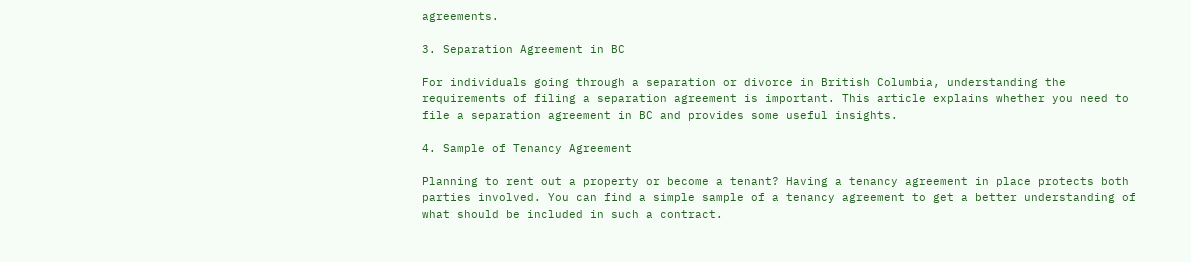agreements.

3. Separation Agreement in BC

For individuals going through a separation or divorce in British Columbia, understanding the requirements of filing a separation agreement is important. This article explains whether you need to file a separation agreement in BC and provides some useful insights.

4. Sample of Tenancy Agreement

Planning to rent out a property or become a tenant? Having a tenancy agreement in place protects both parties involved. You can find a simple sample of a tenancy agreement to get a better understanding of what should be included in such a contract.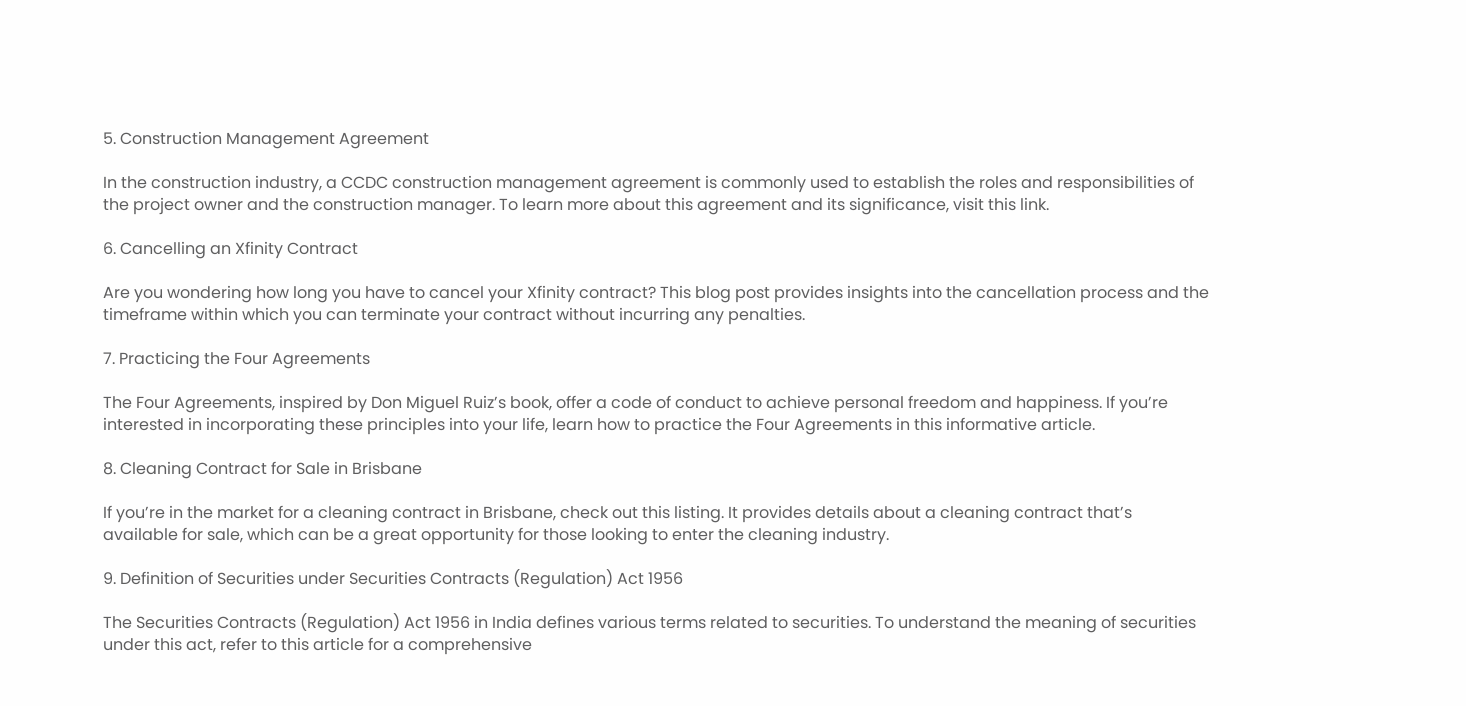5. Construction Management Agreement

In the construction industry, a CCDC construction management agreement is commonly used to establish the roles and responsibilities of the project owner and the construction manager. To learn more about this agreement and its significance, visit this link.

6. Cancelling an Xfinity Contract

Are you wondering how long you have to cancel your Xfinity contract? This blog post provides insights into the cancellation process and the timeframe within which you can terminate your contract without incurring any penalties.

7. Practicing the Four Agreements

The Four Agreements, inspired by Don Miguel Ruiz’s book, offer a code of conduct to achieve personal freedom and happiness. If you’re interested in incorporating these principles into your life, learn how to practice the Four Agreements in this informative article.

8. Cleaning Contract for Sale in Brisbane

If you’re in the market for a cleaning contract in Brisbane, check out this listing. It provides details about a cleaning contract that’s available for sale, which can be a great opportunity for those looking to enter the cleaning industry.

9. Definition of Securities under Securities Contracts (Regulation) Act 1956

The Securities Contracts (Regulation) Act 1956 in India defines various terms related to securities. To understand the meaning of securities under this act, refer to this article for a comprehensive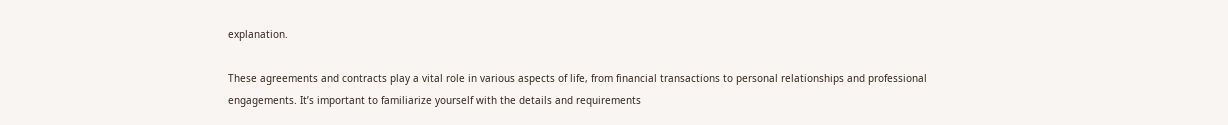explanation.

These agreements and contracts play a vital role in various aspects of life, from financial transactions to personal relationships and professional engagements. It’s important to familiarize yourself with the details and requirements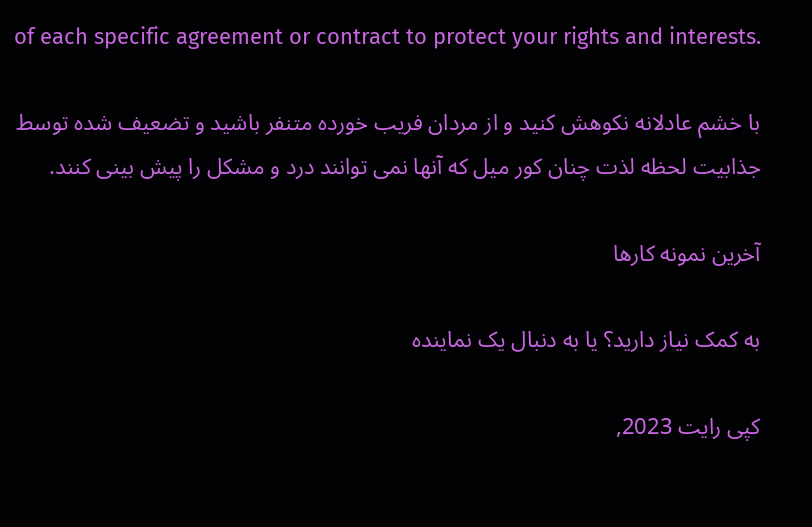of each specific agreement or contract to protect your rights and interests.

با خشم عادلانه نکوهش کنید و از مردان فریب خورده متنفر باشید و تضعیف شده توسط جذابیت لحظه لذت چنان کور میل که آنها نمی توانند درد و مشکل را پیش بینی کنند.

آخرین نمونه کارها

به کمک نیاز دارید؟ یا به دنبال یک نماینده

کپی رایت 2023,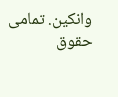وانکین. تمامی حقوق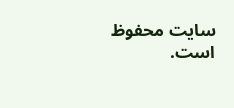سایت محفوظ است.